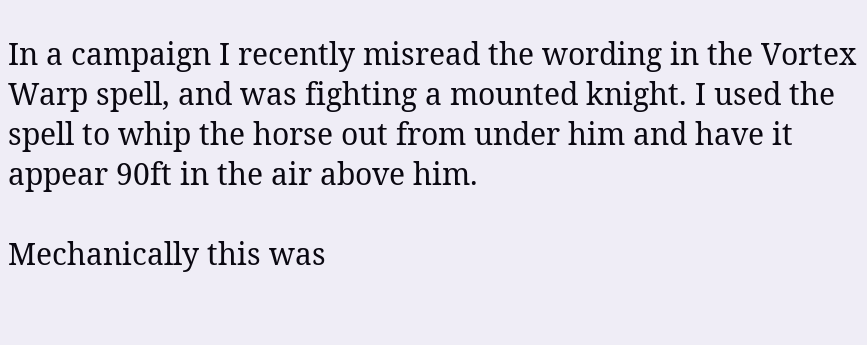In a campaign I recently misread the wording in the Vortex Warp spell, and was fighting a mounted knight. I used the spell to whip the horse out from under him and have it appear 90ft in the air above him.

Mechanically this was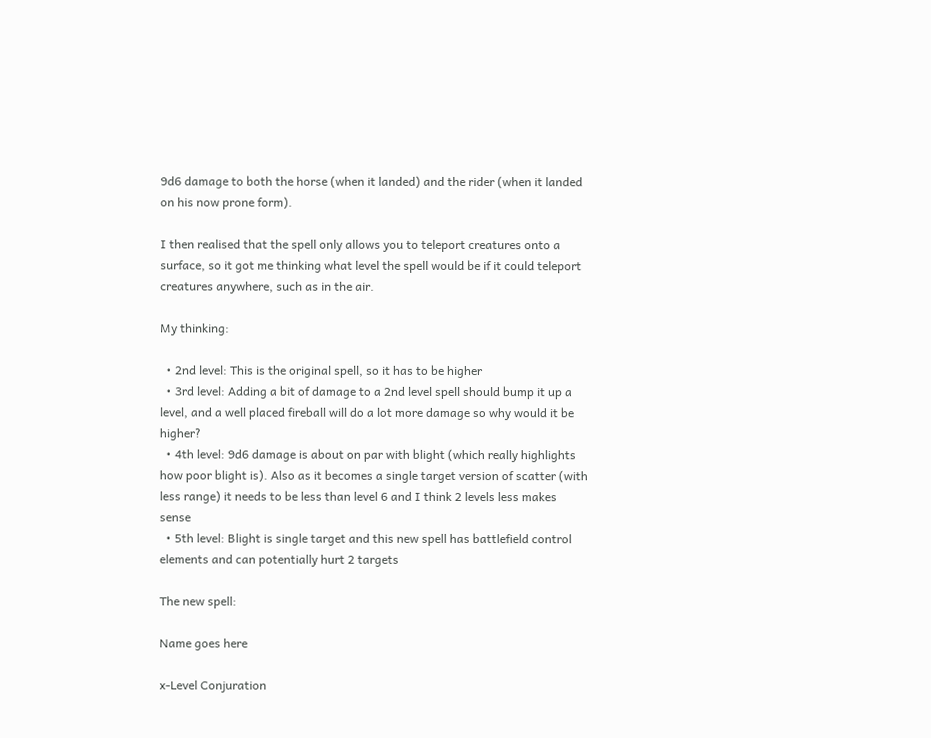9d6 damage to both the horse (when it landed) and the rider (when it landed on his now prone form).

I then realised that the spell only allows you to teleport creatures onto a surface, so it got me thinking what level the spell would be if it could teleport creatures anywhere, such as in the air.

My thinking:

  • 2nd level: This is the original spell, so it has to be higher
  • 3rd level: Adding a bit of damage to a 2nd level spell should bump it up a level, and a well placed fireball will do a lot more damage so why would it be higher?
  • 4th level: 9d6 damage is about on par with blight (which really highlights how poor blight is). Also as it becomes a single target version of scatter (with less range) it needs to be less than level 6 and I think 2 levels less makes sense
  • 5th level: Blight is single target and this new spell has battlefield control elements and can potentially hurt 2 targets

The new spell:

Name goes here

x-Level Conjuration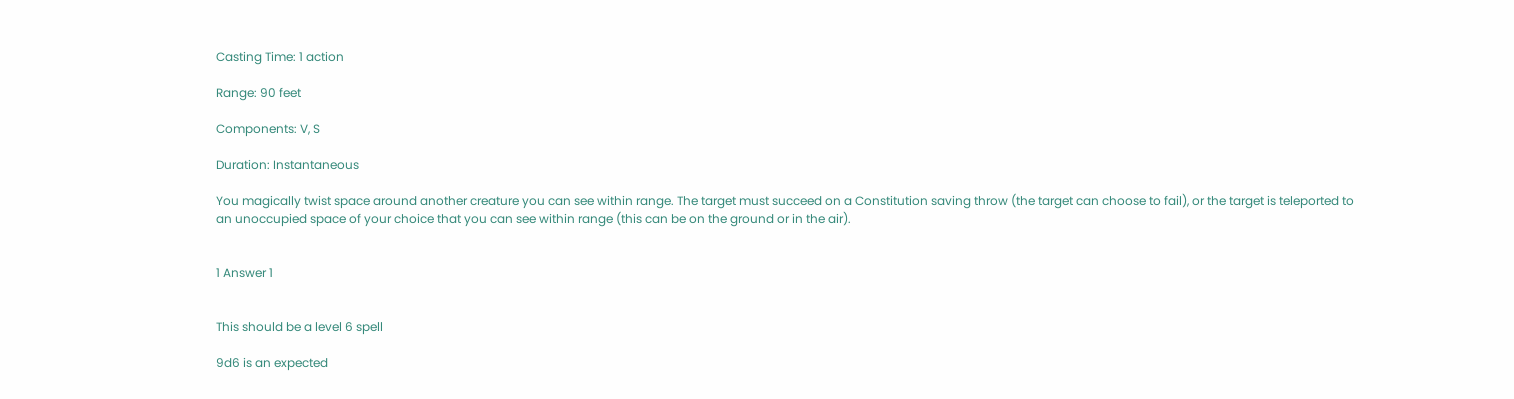Casting Time: 1 action

Range: 90 feet

Components: V, S

Duration: Instantaneous

You magically twist space around another creature you can see within range. The target must succeed on a Constitution saving throw (the target can choose to fail), or the target is teleported to an unoccupied space of your choice that you can see within range (this can be on the ground or in the air).


1 Answer 1


This should be a level 6 spell

9d6 is an expected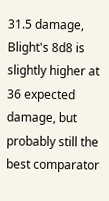31.5 damage, Blight's 8d8 is slightly higher at 36 expected damage, but probably still the best comparator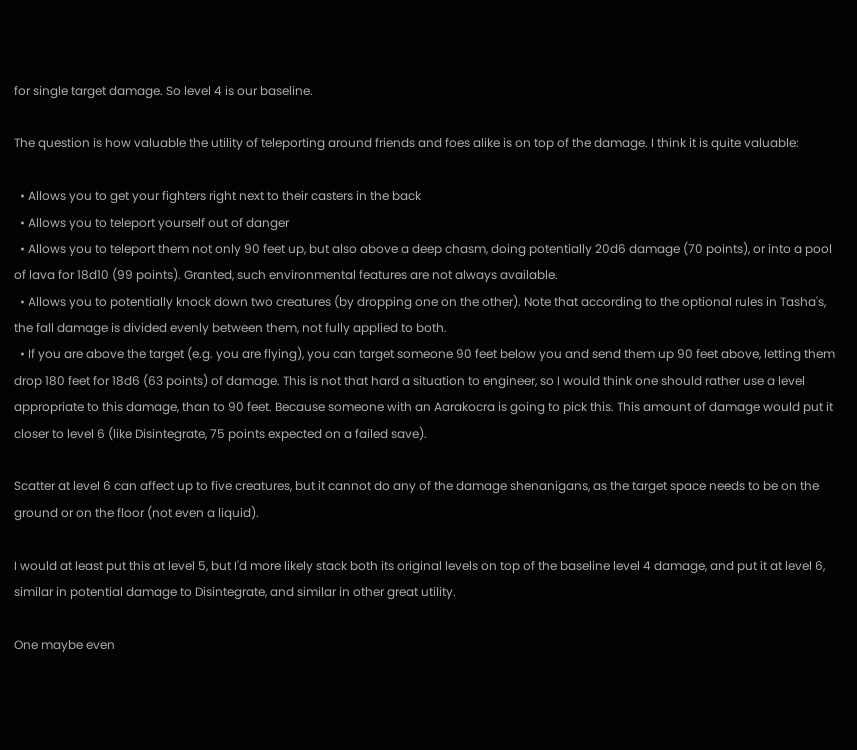for single target damage. So level 4 is our baseline.

The question is how valuable the utility of teleporting around friends and foes alike is on top of the damage. I think it is quite valuable:

  • Allows you to get your fighters right next to their casters in the back
  • Allows you to teleport yourself out of danger
  • Allows you to teleport them not only 90 feet up, but also above a deep chasm, doing potentially 20d6 damage (70 points), or into a pool of lava for 18d10 (99 points). Granted, such environmental features are not always available.
  • Allows you to potentially knock down two creatures (by dropping one on the other). Note that according to the optional rules in Tasha's, the fall damage is divided evenly between them, not fully applied to both.
  • If you are above the target (e.g. you are flying), you can target someone 90 feet below you and send them up 90 feet above, letting them drop 180 feet for 18d6 (63 points) of damage. This is not that hard a situation to engineer, so I would think one should rather use a level appropriate to this damage, than to 90 feet. Because someone with an Aarakocra is going to pick this. This amount of damage would put it closer to level 6 (like Disintegrate, 75 points expected on a failed save).

Scatter at level 6 can affect up to five creatures, but it cannot do any of the damage shenanigans, as the target space needs to be on the ground or on the floor (not even a liquid).

I would at least put this at level 5, but I'd more likely stack both its original levels on top of the baseline level 4 damage, and put it at level 6, similar in potential damage to Disintegrate, and similar in other great utility.

One maybe even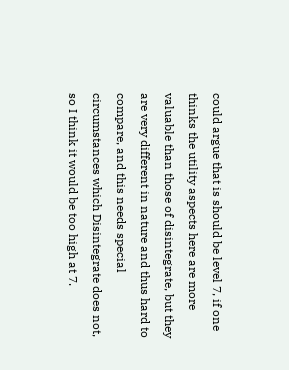could argue that is should be level 7, if one thinks the utility aspects here are more valuable than those of disintegrate, but they are very different in nature and thus hard to compare, and this needs special circumstances which Disintegrate does not, so I think it would be too high at 7.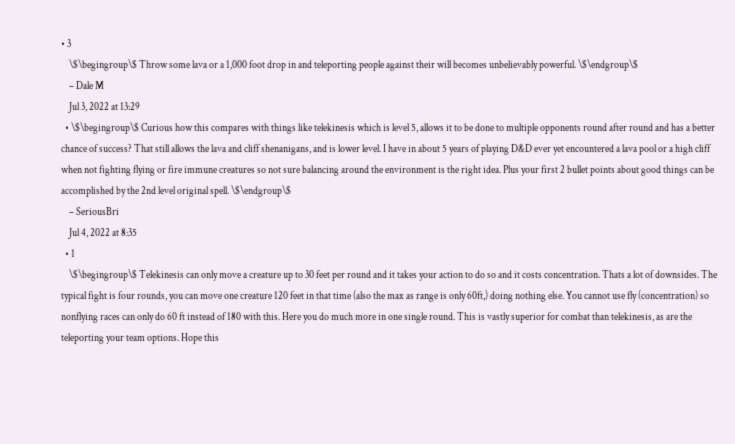• 3
    \$\begingroup\$ Throw some lava or a 1,000 foot drop in and teleporting people against their will becomes unbelievably powerful. \$\endgroup\$
    – Dale M
    Jul 3, 2022 at 13:29
  • \$\begingroup\$ Curious how this compares with things like telekinesis which is level 5, allows it to be done to multiple opponents round after round and has a better chance of success? That still allows the lava and cliff shenanigans, and is lower level. I have in about 5 years of playing D&D ever yet encountered a lava pool or a high cliff when not fighting flying or fire immune creatures so not sure balancing around the environment is the right idea. Plus your first 2 bullet points about good things can be accomplished by the 2nd level original spell. \$\endgroup\$
    – SeriousBri
    Jul 4, 2022 at 8:35
  • 1
    \$\begingroup\$ Telekinesis can only move a creature up to 30 feet per round and it takes your action to do so and it costs concentration. Thats a lot of downsides. The typical fight is four rounds, you can move one creature 120 feet in that time (also the max as range is only 60ft,) doing nothing else. You cannot use fly (concentration) so nonflying races can only do 60 ft instead of 180 with this. Here you do much more in one single round. This is vastly superior for combat than telekinesis, as are the teleporting your team options. Hope this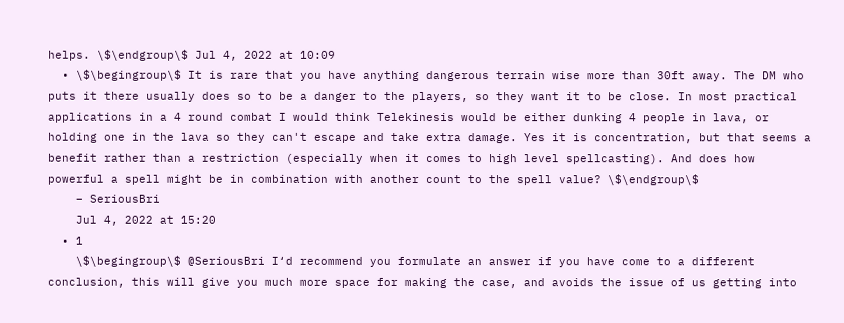helps. \$\endgroup\$ Jul 4, 2022 at 10:09
  • \$\begingroup\$ It is rare that you have anything dangerous terrain wise more than 30ft away. The DM who puts it there usually does so to be a danger to the players, so they want it to be close. In most practical applications in a 4 round combat I would think Telekinesis would be either dunking 4 people in lava, or holding one in the lava so they can't escape and take extra damage. Yes it is concentration, but that seems a benefit rather than a restriction (especially when it comes to high level spellcasting). And does how powerful a spell might be in combination with another count to the spell value? \$\endgroup\$
    – SeriousBri
    Jul 4, 2022 at 15:20
  • 1
    \$\begingroup\$ @SeriousBri I‘d recommend you formulate an answer if you have come to a different conclusion, this will give you much more space for making the case, and avoids the issue of us getting into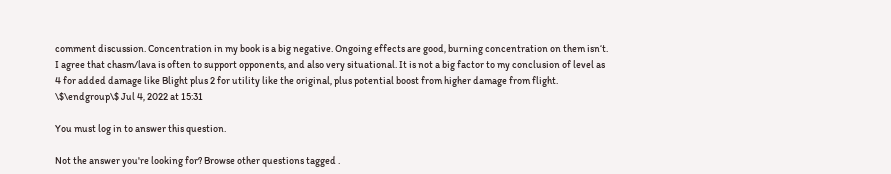comment discussion. Concentration in my book is a big negative. Ongoing effects are good, burning concentration on them isn‘t. I agree that chasm/lava is often to support opponents, and also very situational. It is not a big factor to my conclusion of level as 4 for added damage like Blight plus 2 for utility like the original, plus potential boost from higher damage from flight. \$\endgroup\$ Jul 4, 2022 at 15:31

You must log in to answer this question.

Not the answer you're looking for? Browse other questions tagged .